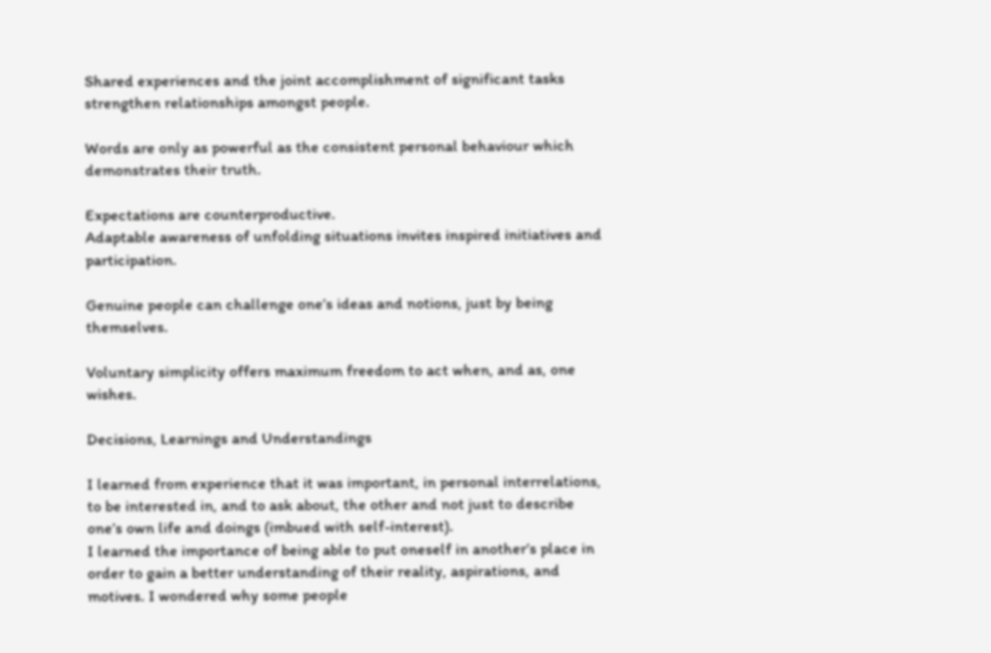Shared experiences and the joint accomplishment of significant tasks strengthen relationships amongst people.

Words are only as powerful as the consistent personal behaviour which demonstrates their truth.

Expectations are counterproductive.
Adaptable awareness of unfolding situations invites inspired initiatives and participation.

Genuine people can challenge one’s ideas and notions, just by being themselves.

Voluntary simplicity offers maximum freedom to act when, and as, one wishes.

Decisions, Learnings and Understandings

I learned from experience that it was important, in personal interrelations, to be interested in, and to ask about, the other and not just to describe one’s own life and doings (imbued with self-interest).
I learned the importance of being able to put oneself in another’s place in order to gain a better understanding of their reality, aspirations, and motives. I wondered why some people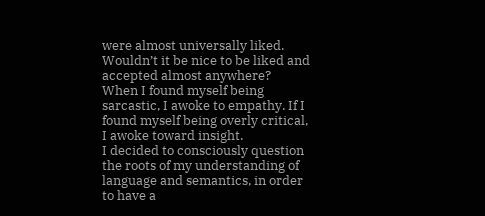were almost universally liked. Wouldn’t it be nice to be liked and accepted almost anywhere?
When I found myself being sarcastic, I awoke to empathy. If I found myself being overly critical, I awoke toward insight.
I decided to consciously question the roots of my understanding of language and semantics, in order to have a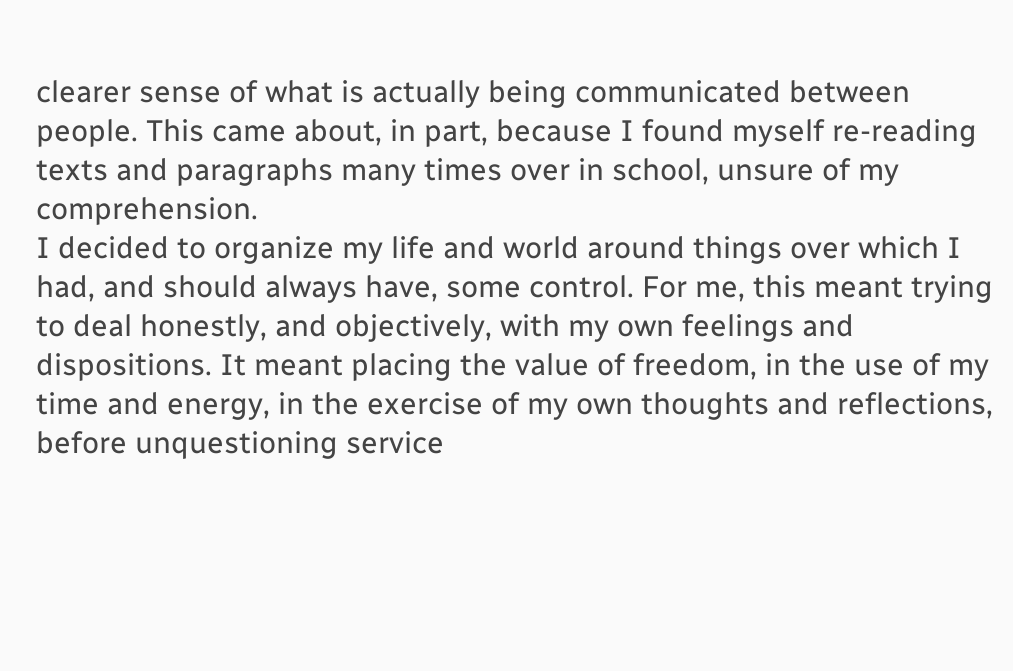clearer sense of what is actually being communicated between people. This came about, in part, because I found myself re-reading texts and paragraphs many times over in school, unsure of my comprehension.
I decided to organize my life and world around things over which I had, and should always have, some control. For me, this meant trying to deal honestly, and objectively, with my own feelings and dispositions. It meant placing the value of freedom, in the use of my time and energy, in the exercise of my own thoughts and reflections, before unquestioning service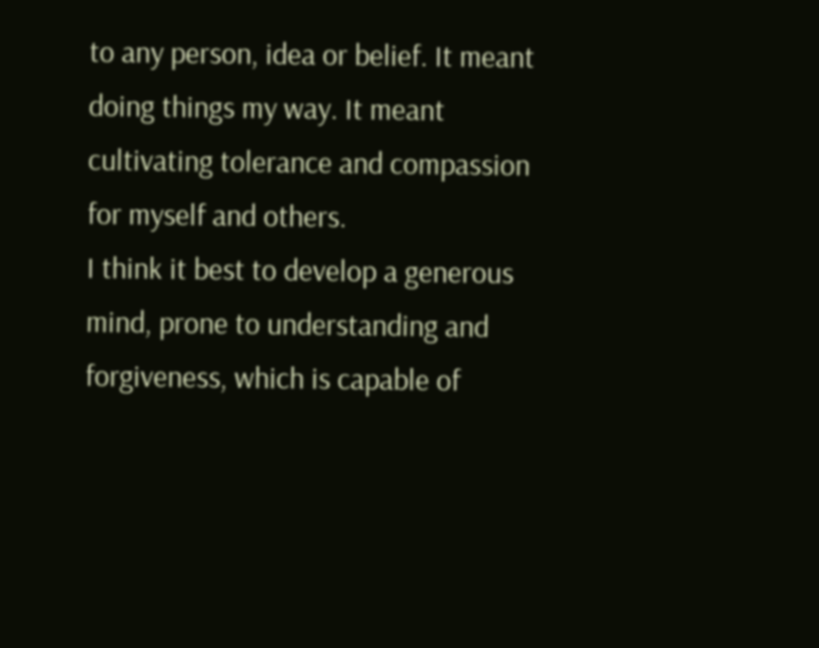to any person, idea or belief. It meant doing things my way. It meant cultivating tolerance and compassion for myself and others.
I think it best to develop a generous mind, prone to understanding and forgiveness, which is capable of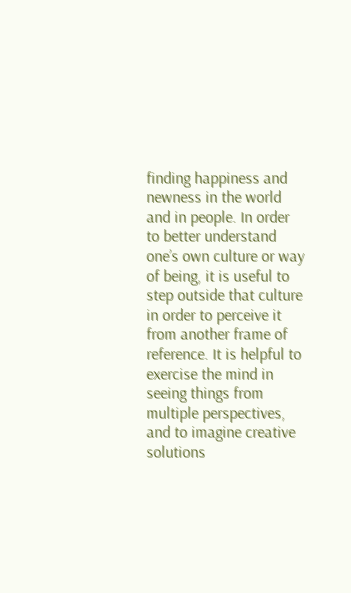finding happiness and newness in the world and in people. In order to better understand one’s own culture or way of being, it is useful to step outside that culture in order to perceive it from another frame of reference. It is helpful to exercise the mind in seeing things from multiple perspectives, and to imagine creative solutions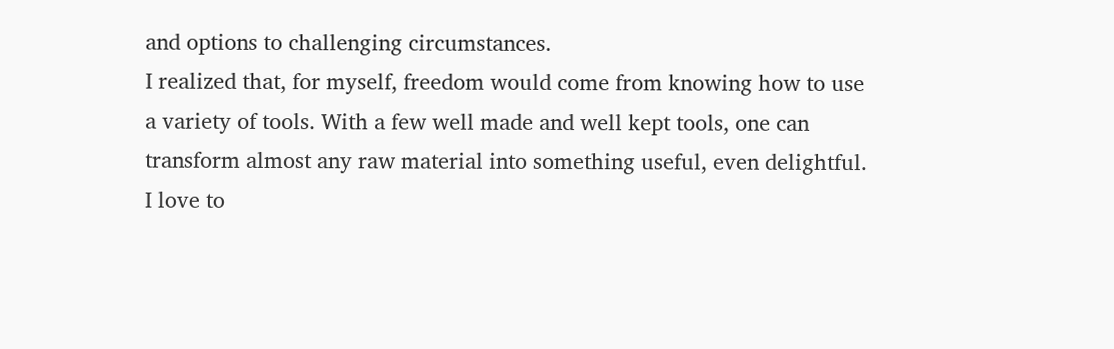and options to challenging circumstances.
I realized that, for myself, freedom would come from knowing how to use a variety of tools. With a few well made and well kept tools, one can transform almost any raw material into something useful, even delightful.
I love to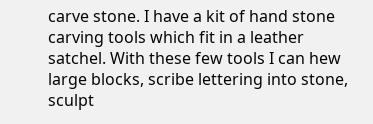carve stone. I have a kit of hand stone carving tools which fit in a leather satchel. With these few tools I can hew large blocks, scribe lettering into stone, sculpt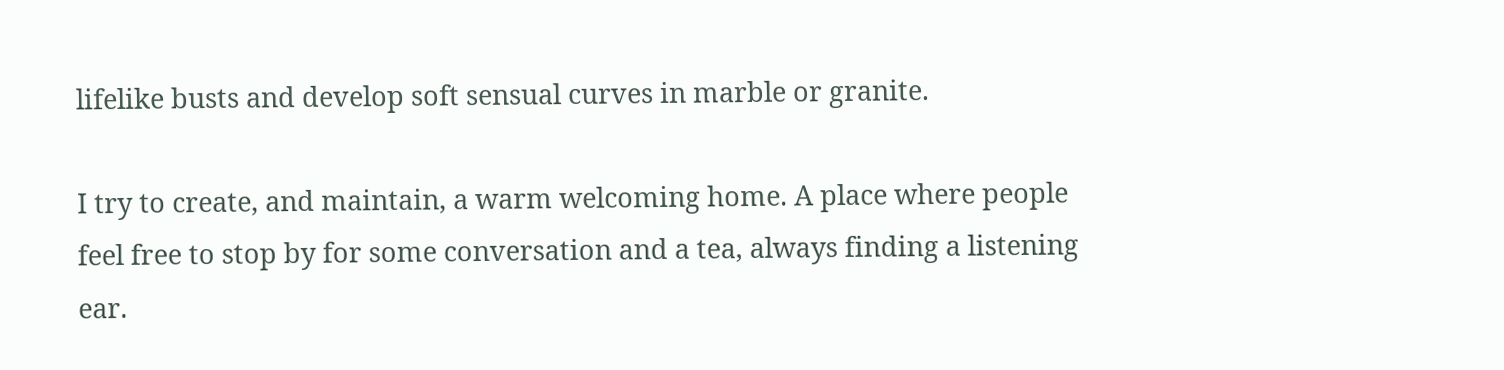lifelike busts and develop soft sensual curves in marble or granite.

I try to create, and maintain, a warm welcoming home. A place where people feel free to stop by for some conversation and a tea, always finding a listening ear.